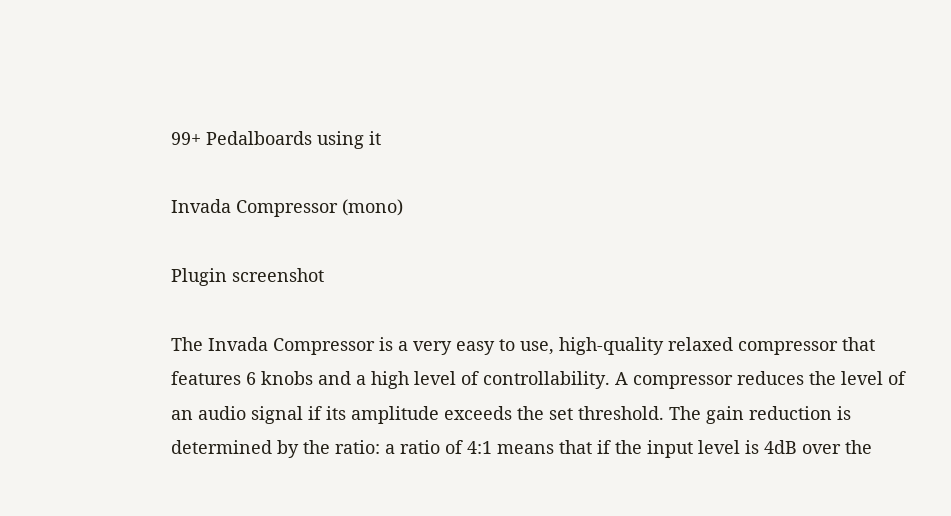99+ Pedalboards using it

Invada Compressor (mono)

Plugin screenshot

The Invada Compressor is a very easy to use, high-quality relaxed compressor that features 6 knobs and a high level of controllability. A compressor reduces the level of an audio signal if its amplitude exceeds the set threshold. The gain reduction is determined by the ratio: a ratio of 4:1 means that if the input level is 4dB over the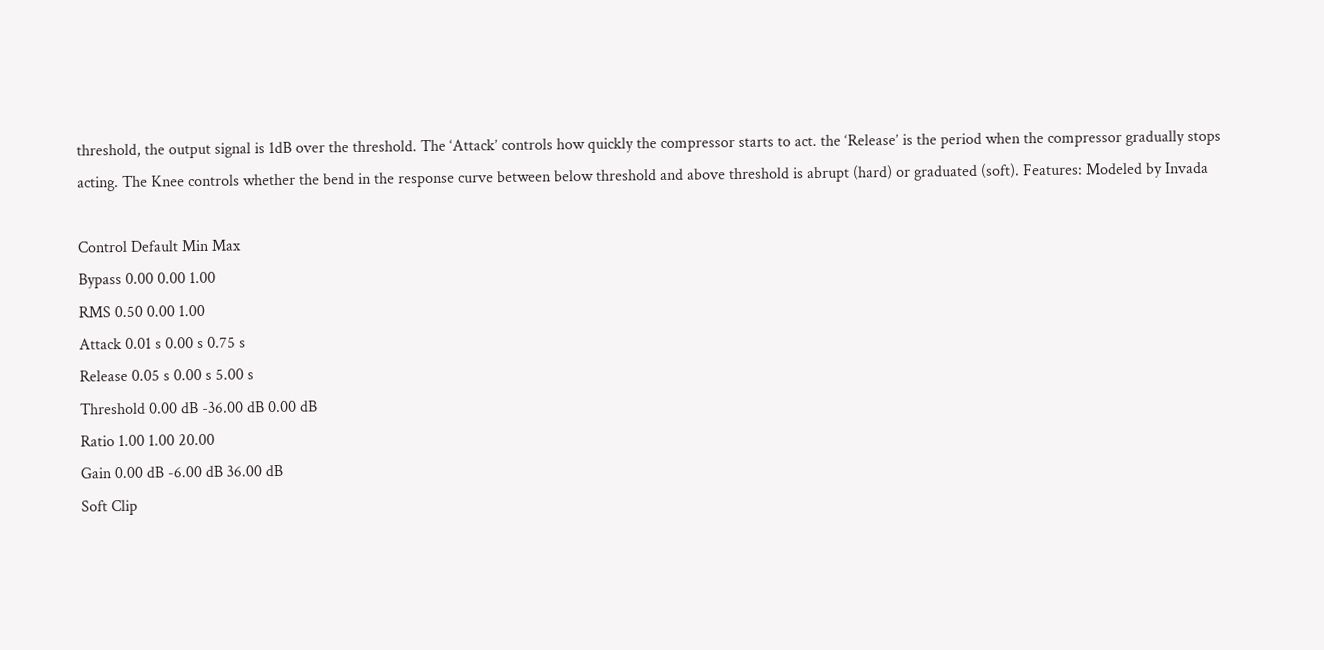threshold, the output signal is 1dB over the threshold. The ‘Attack’ controls how quickly the compressor starts to act. the ‘Release’ is the period when the compressor gradually stops acting. The Knee controls whether the bend in the response curve between below threshold and above threshold is abrupt (hard) or graduated (soft). Features: Modeled by Invada

Control Default Min Max
Bypass 0.00 0.00 1.00
RMS 0.50 0.00 1.00
Attack 0.01 s 0.00 s 0.75 s
Release 0.05 s 0.00 s 5.00 s
Threshold 0.00 dB -36.00 dB 0.00 dB
Ratio 1.00 1.00 20.00
Gain 0.00 dB -6.00 dB 36.00 dB
Soft Clip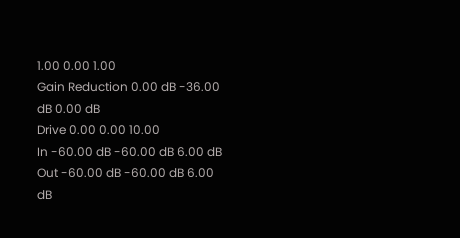1.00 0.00 1.00
Gain Reduction 0.00 dB -36.00 dB 0.00 dB
Drive 0.00 0.00 10.00
In -60.00 dB -60.00 dB 6.00 dB
Out -60.00 dB -60.00 dB 6.00 dB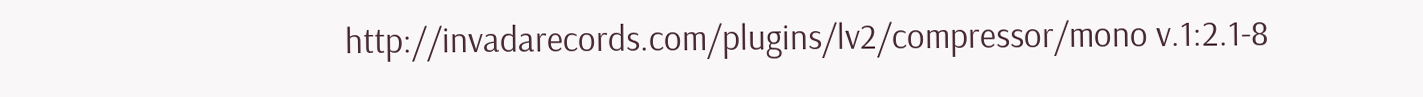http://invadarecords.com/plugins/lv2/compressor/mono v.1:2.1-8